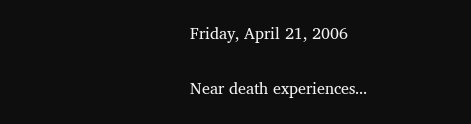Friday, April 21, 2006

Near death experiences...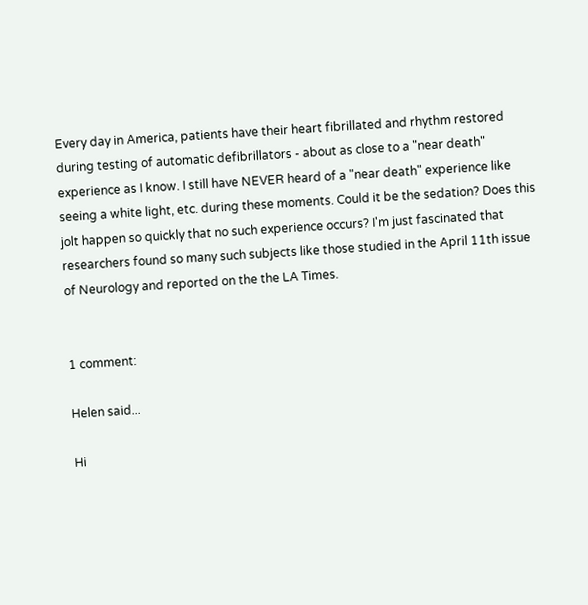Every day in America, patients have their heart fibrillated and rhythm restored during testing of automatic defibrillators - about as close to a "near death" experience as I know. I still have NEVER heard of a "near death" experience like seeing a white light, etc. during these moments. Could it be the sedation? Does this jolt happen so quickly that no such experience occurs? I'm just fascinated that researchers found so many such subjects like those studied in the April 11th issue of Neurology and reported on the the LA Times.


1 comment:

Helen said...

Hi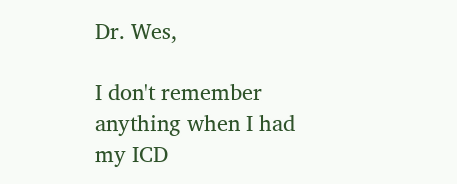Dr. Wes,

I don't remember anything when I had my ICD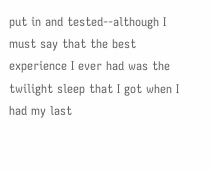put in and tested--although I must say that the best experience I ever had was the twilight sleep that I got when I had my last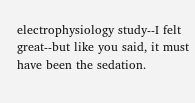electrophysiology study--I felt great--but like you said, it must have been the sedation.